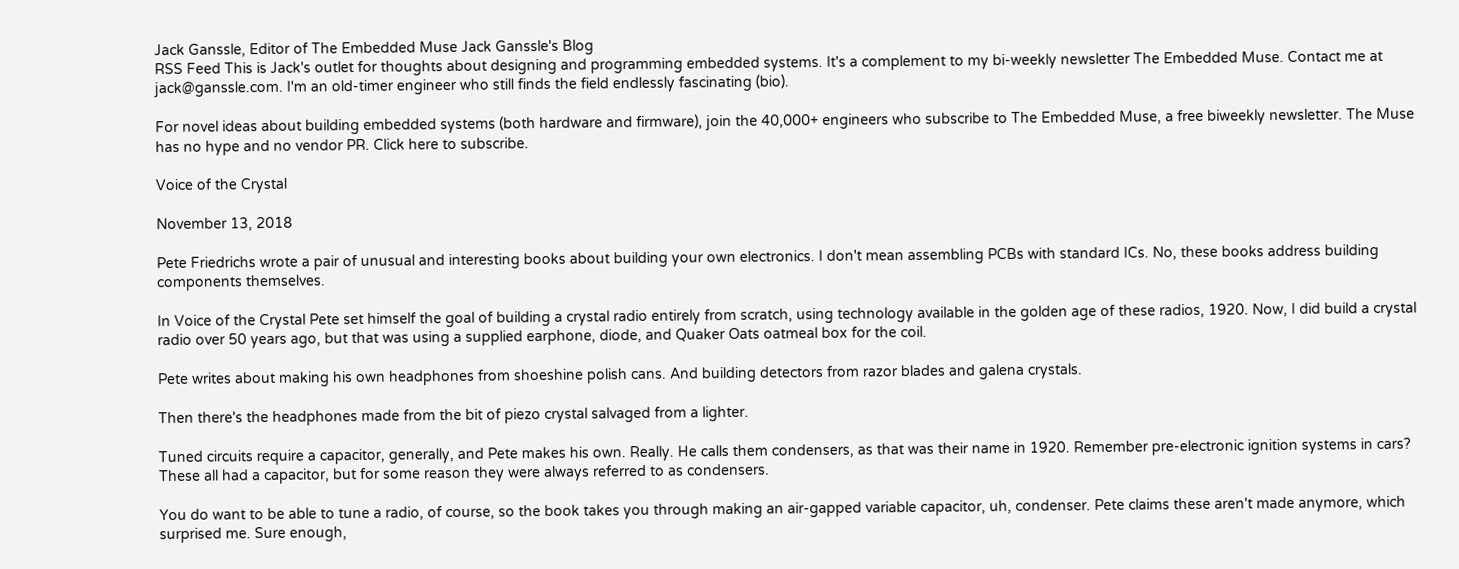Jack Ganssle, Editor of The Embedded Muse Jack Ganssle's Blog
RSS Feed This is Jack's outlet for thoughts about designing and programming embedded systems. It's a complement to my bi-weekly newsletter The Embedded Muse. Contact me at jack@ganssle.com. I'm an old-timer engineer who still finds the field endlessly fascinating (bio).

For novel ideas about building embedded systems (both hardware and firmware), join the 40,000+ engineers who subscribe to The Embedded Muse, a free biweekly newsletter. The Muse has no hype and no vendor PR. Click here to subscribe.

Voice of the Crystal

November 13, 2018

Pete Friedrichs wrote a pair of unusual and interesting books about building your own electronics. I don't mean assembling PCBs with standard ICs. No, these books address building components themselves.

In Voice of the Crystal Pete set himself the goal of building a crystal radio entirely from scratch, using technology available in the golden age of these radios, 1920. Now, I did build a crystal radio over 50 years ago, but that was using a supplied earphone, diode, and Quaker Oats oatmeal box for the coil.

Pete writes about making his own headphones from shoeshine polish cans. And building detectors from razor blades and galena crystals.

Then there's the headphones made from the bit of piezo crystal salvaged from a lighter.

Tuned circuits require a capacitor, generally, and Pete makes his own. Really. He calls them condensers, as that was their name in 1920. Remember pre-electronic ignition systems in cars? These all had a capacitor, but for some reason they were always referred to as condensers.

You do want to be able to tune a radio, of course, so the book takes you through making an air-gapped variable capacitor, uh, condenser. Pete claims these aren't made anymore, which surprised me. Sure enough,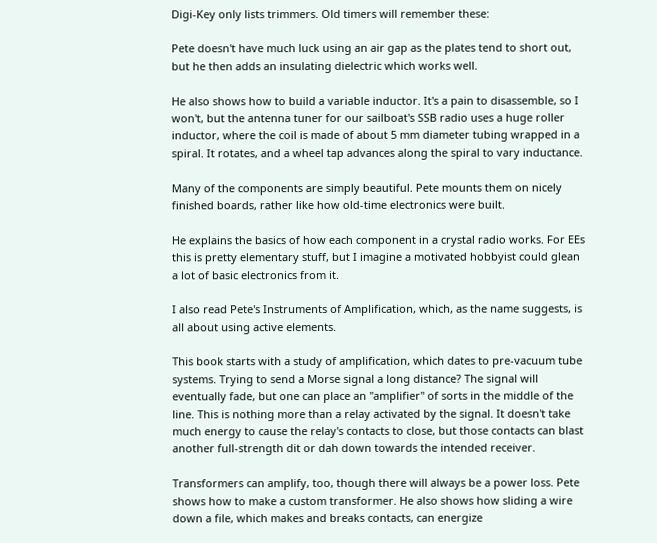Digi-Key only lists trimmers. Old timers will remember these:

Pete doesn't have much luck using an air gap as the plates tend to short out, but he then adds an insulating dielectric which works well.

He also shows how to build a variable inductor. It's a pain to disassemble, so I won't, but the antenna tuner for our sailboat's SSB radio uses a huge roller inductor, where the coil is made of about 5 mm diameter tubing wrapped in a spiral. It rotates, and a wheel tap advances along the spiral to vary inductance.

Many of the components are simply beautiful. Pete mounts them on nicely finished boards, rather like how old-time electronics were built.

He explains the basics of how each component in a crystal radio works. For EEs this is pretty elementary stuff, but I imagine a motivated hobbyist could glean a lot of basic electronics from it.

I also read Pete's Instruments of Amplification, which, as the name suggests, is all about using active elements.

This book starts with a study of amplification, which dates to pre-vacuum tube systems. Trying to send a Morse signal a long distance? The signal will eventually fade, but one can place an "amplifier" of sorts in the middle of the line. This is nothing more than a relay activated by the signal. It doesn't take much energy to cause the relay's contacts to close, but those contacts can blast another full-strength dit or dah down towards the intended receiver.

Transformers can amplify, too, though there will always be a power loss. Pete shows how to make a custom transformer. He also shows how sliding a wire down a file, which makes and breaks contacts, can energize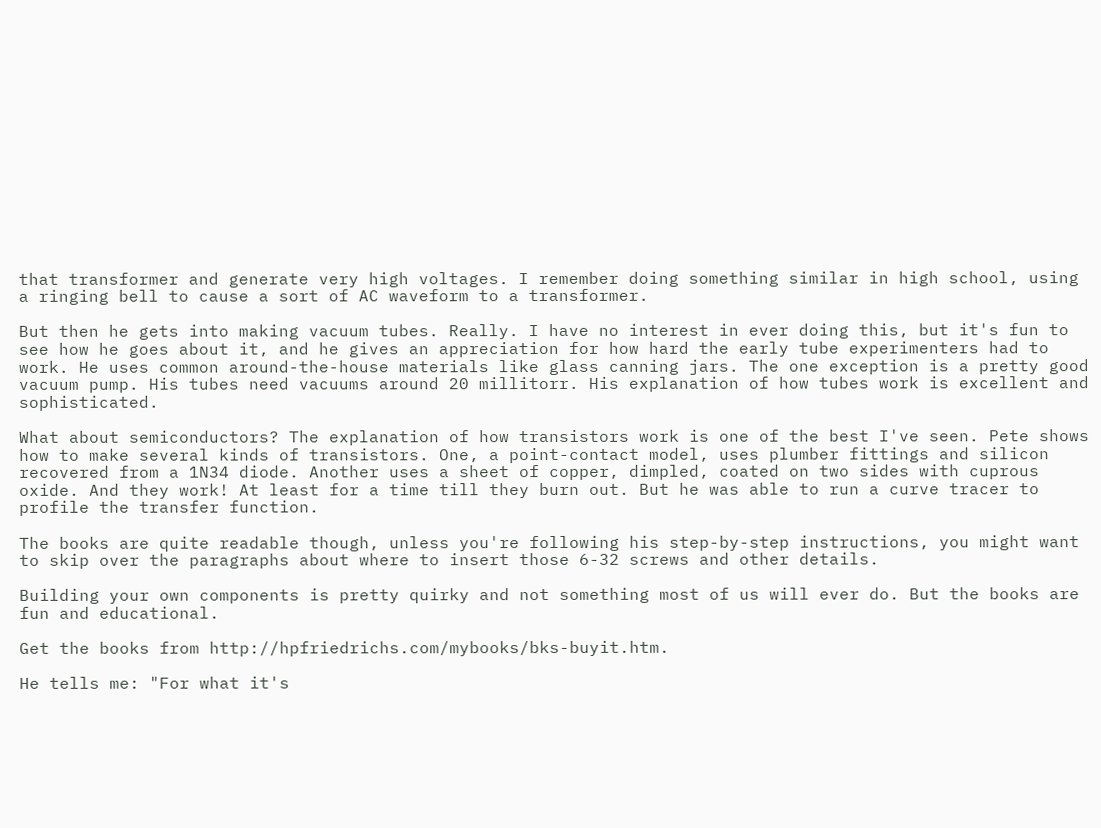that transformer and generate very high voltages. I remember doing something similar in high school, using a ringing bell to cause a sort of AC waveform to a transformer.

But then he gets into making vacuum tubes. Really. I have no interest in ever doing this, but it's fun to see how he goes about it, and he gives an appreciation for how hard the early tube experimenters had to work. He uses common around-the-house materials like glass canning jars. The one exception is a pretty good vacuum pump. His tubes need vacuums around 20 millitorr. His explanation of how tubes work is excellent and sophisticated.

What about semiconductors? The explanation of how transistors work is one of the best I've seen. Pete shows how to make several kinds of transistors. One, a point-contact model, uses plumber fittings and silicon recovered from a 1N34 diode. Another uses a sheet of copper, dimpled, coated on two sides with cuprous oxide. And they work! At least for a time till they burn out. But he was able to run a curve tracer to profile the transfer function.

The books are quite readable though, unless you're following his step-by-step instructions, you might want to skip over the paragraphs about where to insert those 6-32 screws and other details.

Building your own components is pretty quirky and not something most of us will ever do. But the books are fun and educational.

Get the books from http://hpfriedrichs.com/mybooks/bks-buyit.htm.

He tells me: "For what it's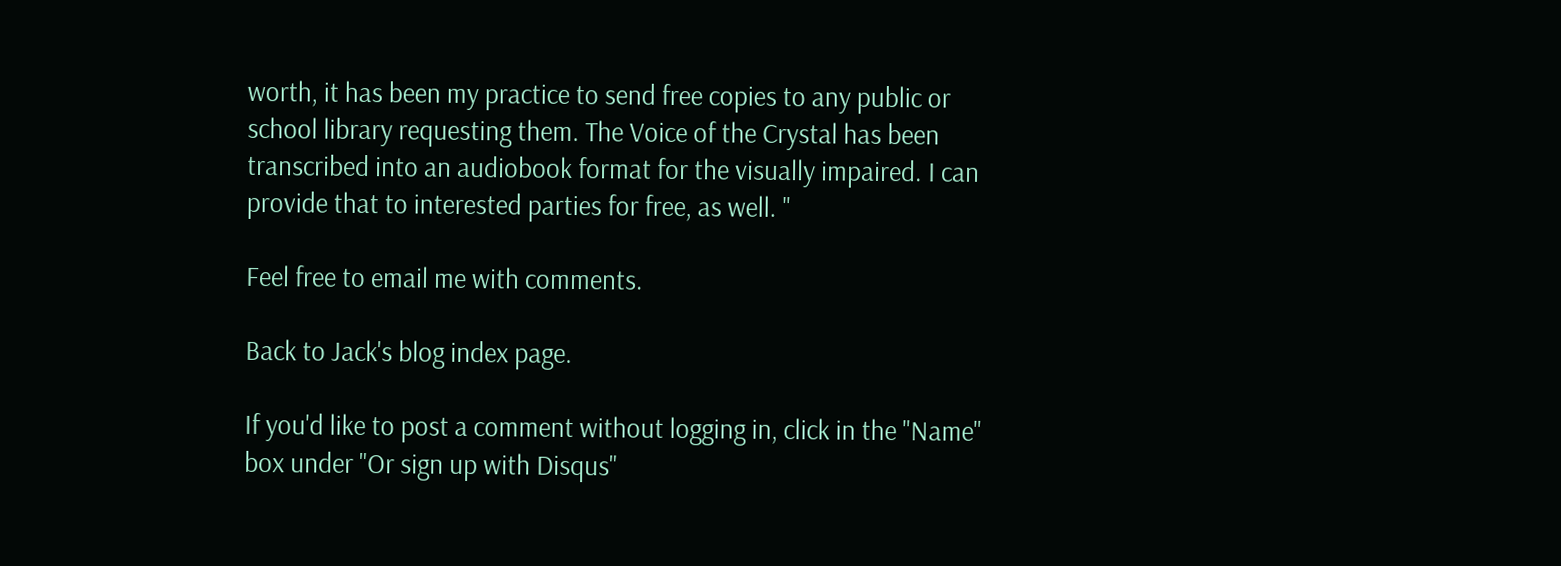worth, it has been my practice to send free copies to any public or school library requesting them. The Voice of the Crystal has been transcribed into an audiobook format for the visually impaired. I can provide that to interested parties for free, as well. "

Feel free to email me with comments.

Back to Jack's blog index page.

If you'd like to post a comment without logging in, click in the "Name" box under "Or sign up with Disqus"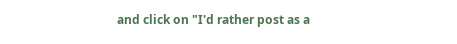and click on "I'd rather post as a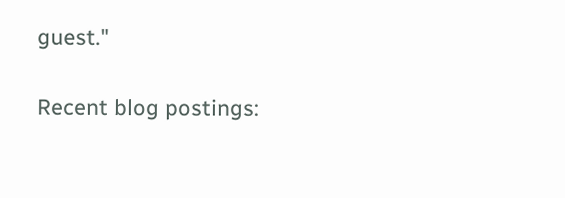guest."

Recent blog postings: